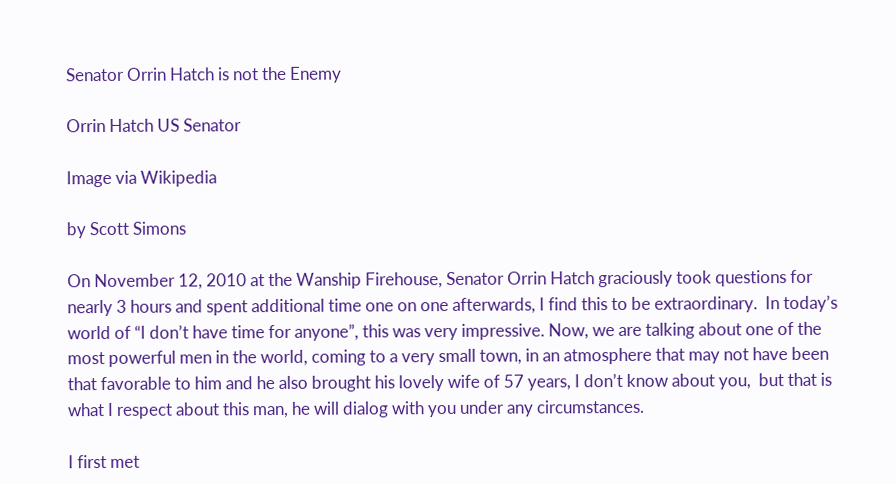Senator Orrin Hatch is not the Enemy

Orrin Hatch US Senator

Image via Wikipedia

by Scott Simons

On November 12, 2010 at the Wanship Firehouse, Senator Orrin Hatch graciously took questions for nearly 3 hours and spent additional time one on one afterwards, I find this to be extraordinary.  In today’s world of “I don’t have time for anyone”, this was very impressive. Now, we are talking about one of the most powerful men in the world, coming to a very small town, in an atmosphere that may not have been that favorable to him and he also brought his lovely wife of 57 years, I don’t know about you,  but that is what I respect about this man, he will dialog with you under any circumstances.

I first met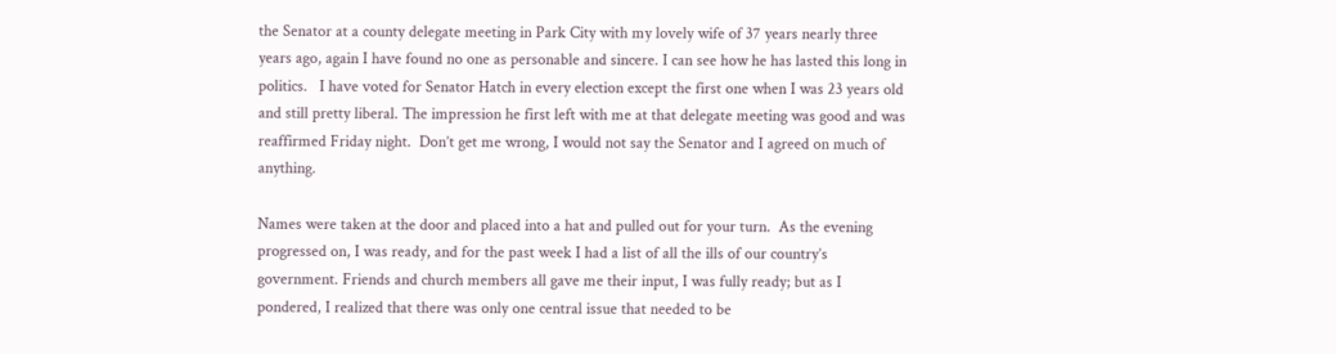the Senator at a county delegate meeting in Park City with my lovely wife of 37 years nearly three years ago, again I have found no one as personable and sincere. I can see how he has lasted this long in politics.   I have voted for Senator Hatch in every election except the first one when I was 23 years old and still pretty liberal. The impression he first left with me at that delegate meeting was good and was reaffirmed Friday night.  Don’t get me wrong, I would not say the Senator and I agreed on much of anything.

Names were taken at the door and placed into a hat and pulled out for your turn.  As the evening progressed on, I was ready, and for the past week I had a list of all the ills of our country’s government. Friends and church members all gave me their input, I was fully ready; but as I pondered, I realized that there was only one central issue that needed to be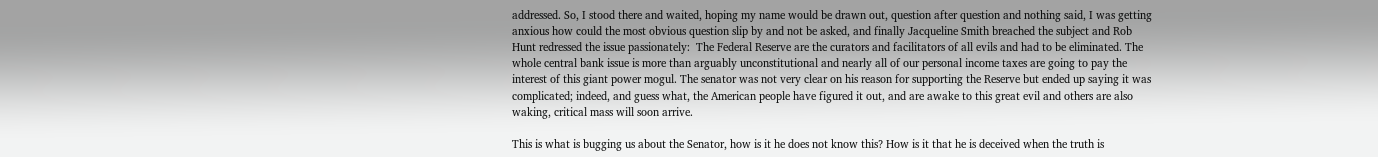addressed. So, I stood there and waited, hoping my name would be drawn out, question after question and nothing said, I was getting anxious how could the most obvious question slip by and not be asked, and finally Jacqueline Smith breached the subject and Rob Hunt redressed the issue passionately:  The Federal Reserve are the curators and facilitators of all evils and had to be eliminated. The whole central bank issue is more than arguably unconstitutional and nearly all of our personal income taxes are going to pay the interest of this giant power mogul. The senator was not very clear on his reason for supporting the Reserve but ended up saying it was complicated; indeed, and guess what, the American people have figured it out, and are awake to this great evil and others are also waking, critical mass will soon arrive.

This is what is bugging us about the Senator, how is it he does not know this? How is it that he is deceived when the truth is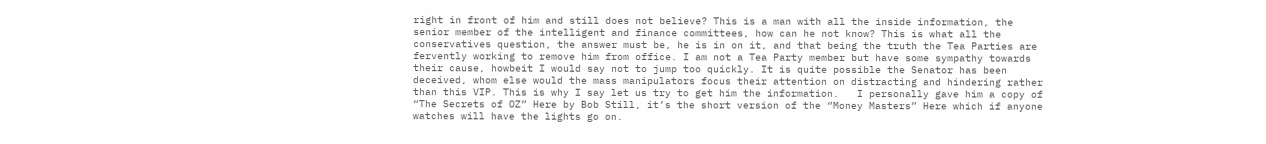right in front of him and still does not believe? This is a man with all the inside information, the senior member of the intelligent and finance committees, how can he not know? This is what all the conservatives question, the answer must be, he is in on it, and that being the truth the Tea Parties are fervently working to remove him from office. I am not a Tea Party member but have some sympathy towards their cause, howbeit I would say not to jump too quickly. It is quite possible the Senator has been deceived, whom else would the mass manipulators focus their attention on distracting and hindering rather than this VIP. This is why I say let us try to get him the information.   I personally gave him a copy of “The Secrets of OZ” Here by Bob Still, it’s the short version of the “Money Masters” Here which if anyone watches will have the lights go on.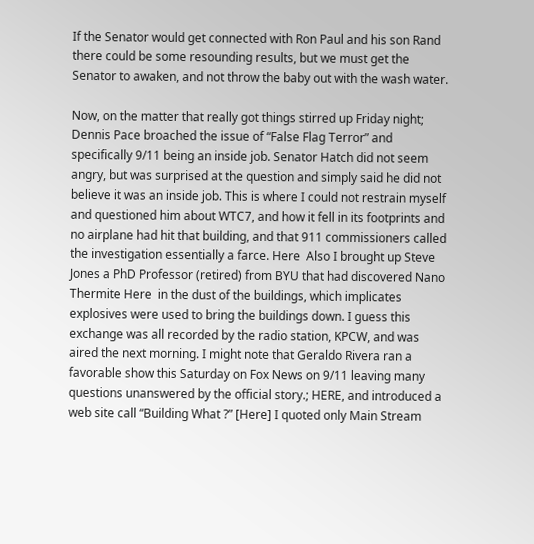If the Senator would get connected with Ron Paul and his son Rand there could be some resounding results, but we must get the Senator to awaken, and not throw the baby out with the wash water.

Now, on the matter that really got things stirred up Friday night; Dennis Pace broached the issue of “False Flag Terror” and specifically 9/11 being an inside job. Senator Hatch did not seem angry, but was surprised at the question and simply said he did not believe it was an inside job. This is where I could not restrain myself and questioned him about WTC7, and how it fell in its footprints and no airplane had hit that building, and that 911 commissioners called the investigation essentially a farce. Here  Also I brought up Steve Jones a PhD Professor (retired) from BYU that had discovered Nano Thermite Here  in the dust of the buildings, which implicates explosives were used to bring the buildings down. I guess this exchange was all recorded by the radio station, KPCW, and was aired the next morning. I might note that Geraldo Rivera ran a favorable show this Saturday on Fox News on 9/11 leaving many questions unanswered by the official story.; HERE, and introduced a web site call “Building What ?” [Here] I quoted only Main Stream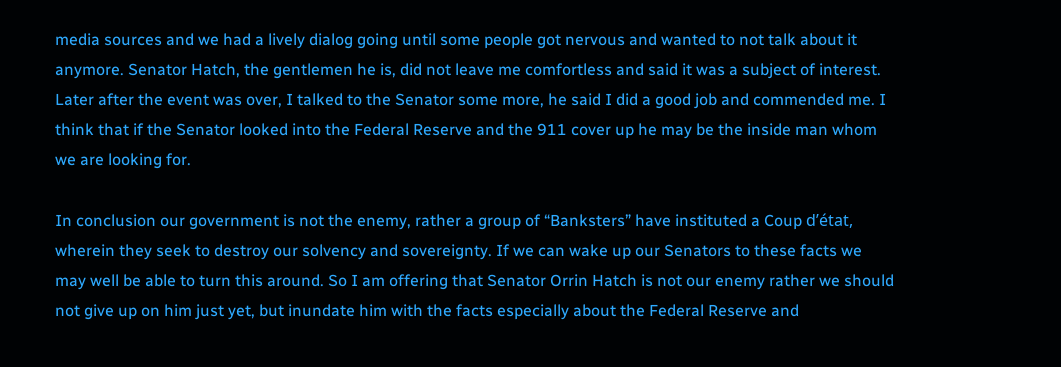media sources and we had a lively dialog going until some people got nervous and wanted to not talk about it anymore. Senator Hatch, the gentlemen he is, did not leave me comfortless and said it was a subject of interest. Later after the event was over, I talked to the Senator some more, he said I did a good job and commended me. I think that if the Senator looked into the Federal Reserve and the 911 cover up he may be the inside man whom we are looking for.

In conclusion our government is not the enemy, rather a group of “Banksters” have instituted a Coup d’état, wherein they seek to destroy our solvency and sovereignty. If we can wake up our Senators to these facts we may well be able to turn this around. So I am offering that Senator Orrin Hatch is not our enemy rather we should not give up on him just yet, but inundate him with the facts especially about the Federal Reserve and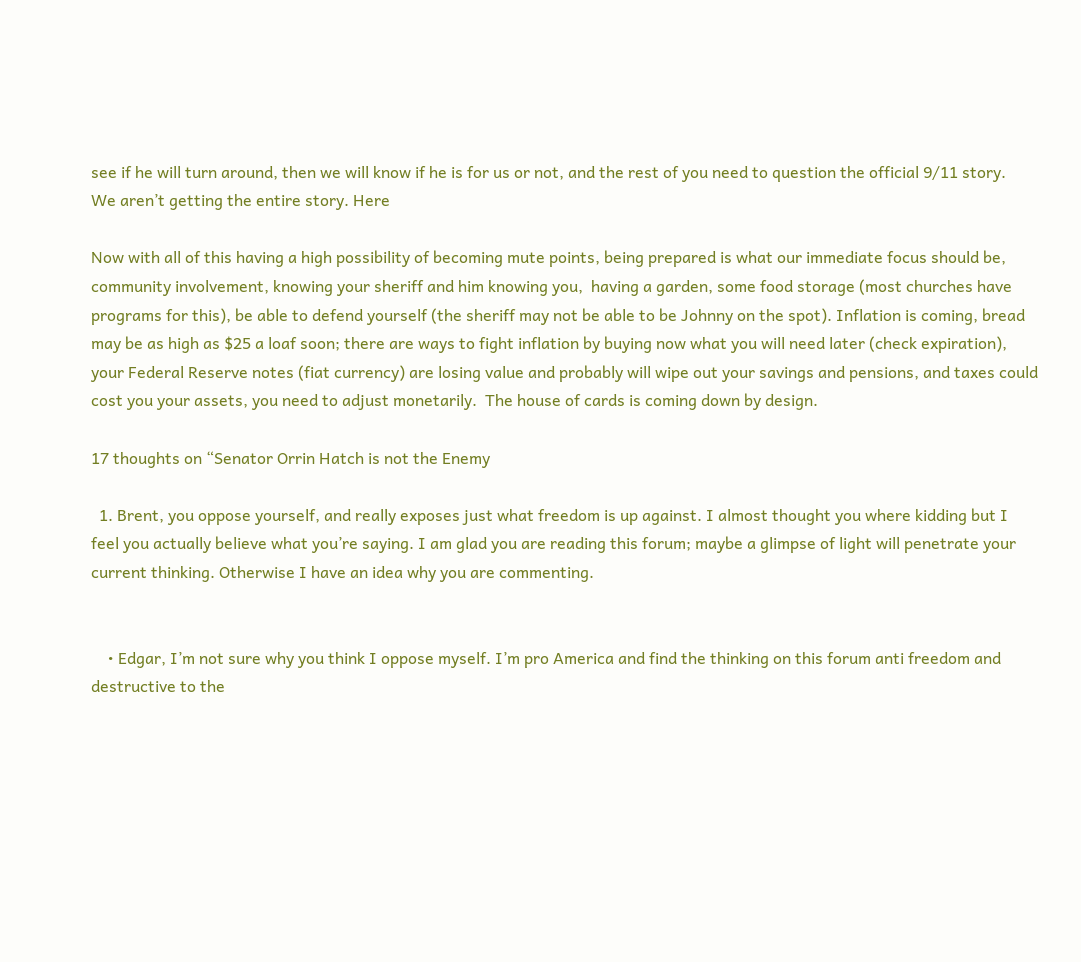see if he will turn around, then we will know if he is for us or not, and the rest of you need to question the official 9/11 story.  We aren’t getting the entire story. Here

Now with all of this having a high possibility of becoming mute points, being prepared is what our immediate focus should be, community involvement, knowing your sheriff and him knowing you,  having a garden, some food storage (most churches have programs for this), be able to defend yourself (the sheriff may not be able to be Johnny on the spot). Inflation is coming, bread may be as high as $25 a loaf soon; there are ways to fight inflation by buying now what you will need later (check expiration), your Federal Reserve notes (fiat currency) are losing value and probably will wipe out your savings and pensions, and taxes could cost you your assets, you need to adjust monetarily.  The house of cards is coming down by design.

17 thoughts on “Senator Orrin Hatch is not the Enemy

  1. Brent, you oppose yourself, and really exposes just what freedom is up against. I almost thought you where kidding but I feel you actually believe what you’re saying. I am glad you are reading this forum; maybe a glimpse of light will penetrate your current thinking. Otherwise I have an idea why you are commenting.


    • Edgar, I’m not sure why you think I oppose myself. I’m pro America and find the thinking on this forum anti freedom and destructive to the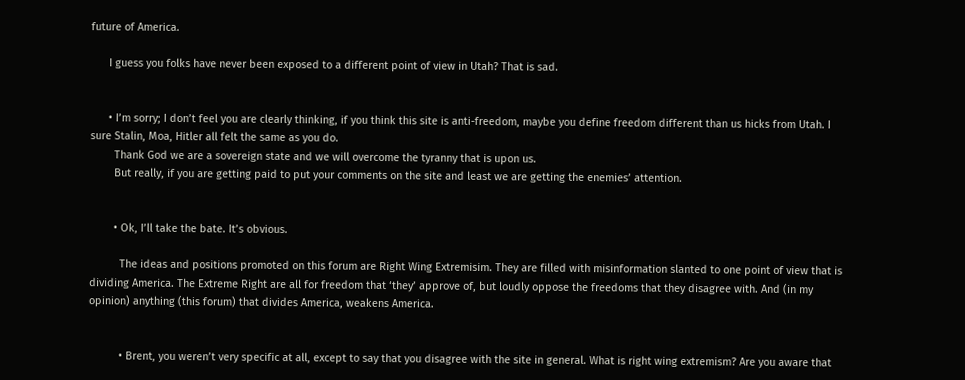future of America.

      I guess you folks have never been exposed to a different point of view in Utah? That is sad.


      • I’m sorry; I don’t feel you are clearly thinking, if you think this site is anti-freedom, maybe you define freedom different than us hicks from Utah. I sure Stalin, Moa, Hitler all felt the same as you do.
        Thank God we are a sovereign state and we will overcome the tyranny that is upon us.
        But really, if you are getting paid to put your comments on the site and least we are getting the enemies’ attention.


        • Ok, I’ll take the bate. It’s obvious.

          The ideas and positions promoted on this forum are Right Wing Extremisim. They are filled with misinformation slanted to one point of view that is dividing America. The Extreme Right are all for freedom that ‘they’ approve of, but loudly oppose the freedoms that they disagree with. And (in my opinion) anything (this forum) that divides America, weakens America.


          • Brent, you weren’t very specific at all, except to say that you disagree with the site in general. What is right wing extremism? Are you aware that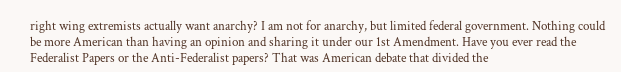right wing extremists actually want anarchy? I am not for anarchy, but limited federal government. Nothing could be more American than having an opinion and sharing it under our 1st Amendment. Have you ever read the Federalist Papers or the Anti-Federalist papers? That was American debate that divided the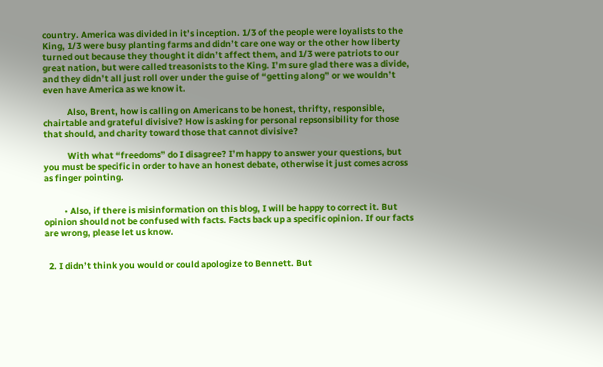country. America was divided in it’s inception. 1/3 of the people were loyalists to the King, 1/3 were busy planting farms and didn’t care one way or the other how liberty turned out because they thought it didn’t affect them, and 1/3 were patriots to our great nation, but were called treasonists to the King. I’m sure glad there was a divide, and they didn’t all just roll over under the guise of “getting along” or we wouldn’t even have America as we know it.

            Also, Brent, how is calling on Americans to be honest, thrifty, responsible, chairtable and grateful divisive? How is asking for personal repsonsibility for those that should, and charity toward those that cannot divisive?

            With what “freedoms” do I disagree? I’m happy to answer your questions, but you must be specific in order to have an honest debate, otherwise it just comes across as finger pointing.


          • Also, if there is misinformation on this blog, I will be happy to correct it. But opinion should not be confused with facts. Facts back up a specific opinion. If our facts are wrong, please let us know.


  2. I didn’t think you would or could apologize to Bennett. But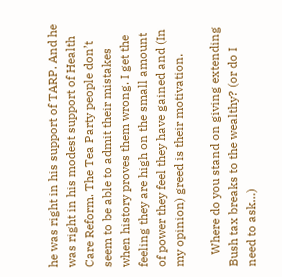he was right in his support of TARP. And he was right in his modest support of Health Care Reform. The Tea Party people don’t seem to be able to admit their mistakes when history proves them wrong. I get the feeling they are high on the small amount of power they feel they have gained and (In my opinion) greed is their motivation.

    Where do you stand on giving extending Bush tax breaks to the wealthy? (or do I need to ask…)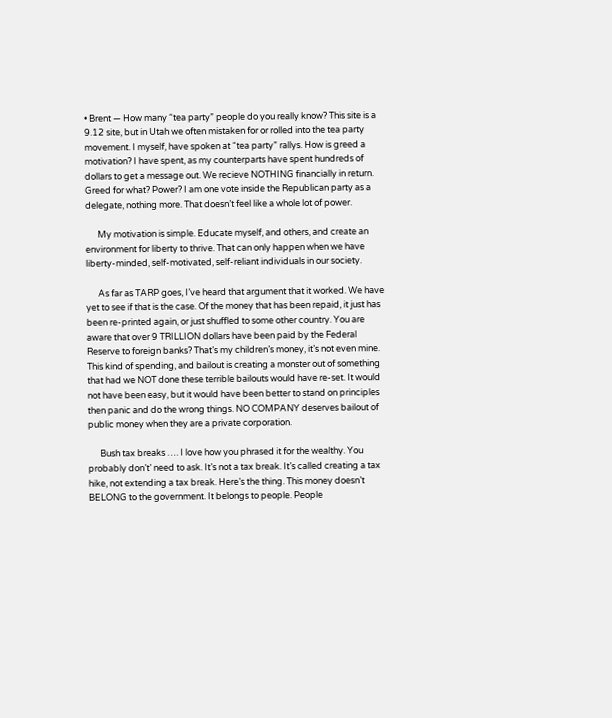• Brent — How many “tea party” people do you really know? This site is a 9.12 site, but in Utah we often mistaken for or rolled into the tea party movement. I myself, have spoken at “tea party” rallys. How is greed a motivation? I have spent, as my counterparts have spent hundreds of dollars to get a message out. We recieve NOTHING financially in return. Greed for what? Power? I am one vote inside the Republican party as a delegate, nothing more. That doesn’t feel like a whole lot of power.

      My motivation is simple. Educate myself, and others, and create an environment for liberty to thrive. That can only happen when we have liberty-minded, self-motivated, self-reliant individuals in our society.

      As far as TARP goes, I’ve heard that argument that it worked. We have yet to see if that is the case. Of the money that has been repaid, it just has been re-printed again, or just shuffled to some other country. You are aware that over 9 TRILLION dollars have been paid by the Federal Reserve to foreign banks? That’s my children’s money, it’s not even mine. This kind of spending, and bailout is creating a monster out of something that had we NOT done these terrible bailouts would have re-set. It would not have been easy, but it would have been better to stand on principles then panic and do the wrong things. NO COMPANY deserves bailout of public money when they are a private corporation.

      Bush tax breaks …. I love how you phrased it for the wealthy. You probably don’t’ need to ask. It’s not a tax break. It’s called creating a tax hike, not extending a tax break. Here’s the thing. This money doesn’t BELONG to the government. It belongs to people. People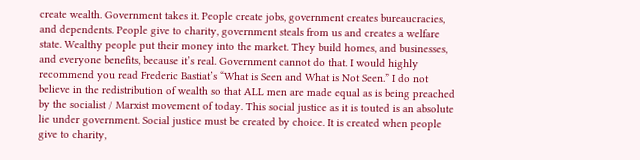create wealth. Government takes it. People create jobs, government creates bureaucracies, and dependents. People give to charity, government steals from us and creates a welfare state. Wealthy people put their money into the market. They build homes, and businesses, and everyone benefits, because it’s real. Government cannot do that. I would highly recommend you read Frederic Bastiat’s “What is Seen and What is Not Seen.” I do not believe in the redistribution of wealth so that ALL men are made equal as is being preached by the socialist / Marxist movement of today. This social justice as it is touted is an absolute lie under government. Social justice must be created by choice. It is created when people give to charity,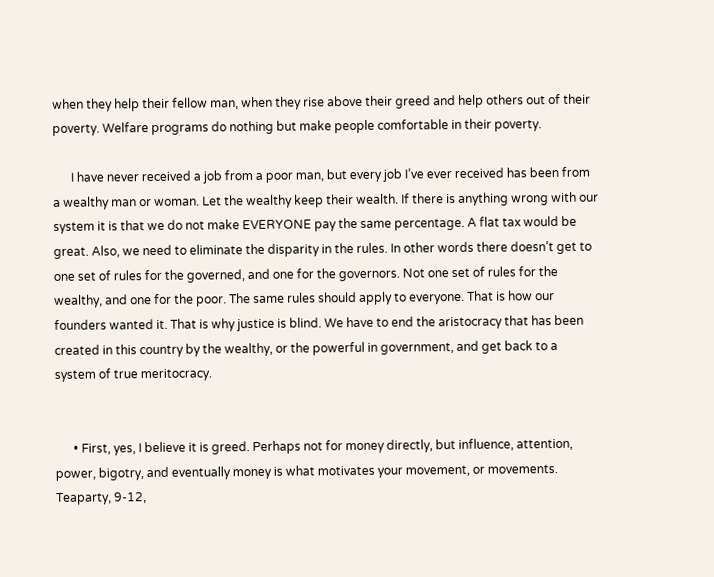when they help their fellow man, when they rise above their greed and help others out of their poverty. Welfare programs do nothing but make people comfortable in their poverty.

      I have never received a job from a poor man, but every job I’ve ever received has been from a wealthy man or woman. Let the wealthy keep their wealth. If there is anything wrong with our system it is that we do not make EVERYONE pay the same percentage. A flat tax would be great. Also, we need to eliminate the disparity in the rules. In other words there doesn’t get to one set of rules for the governed, and one for the governors. Not one set of rules for the wealthy, and one for the poor. The same rules should apply to everyone. That is how our founders wanted it. That is why justice is blind. We have to end the aristocracy that has been created in this country by the wealthy, or the powerful in government, and get back to a system of true meritocracy.


      • First, yes, I believe it is greed. Perhaps not for money directly, but influence, attention, power, bigotry, and eventually money is what motivates your movement, or movements. Teaparty, 9-12,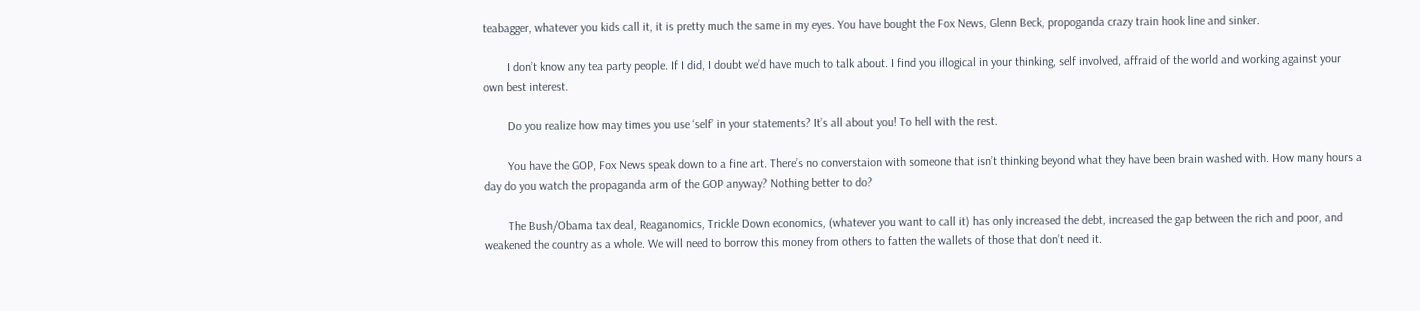teabagger, whatever you kids call it, it is pretty much the same in my eyes. You have bought the Fox News, Glenn Beck, propoganda crazy train hook line and sinker.

        I don’t know any tea party people. If I did, I doubt we’d have much to talk about. I find you illogical in your thinking, self involved, affraid of the world and working against your own best interest.

        Do you realize how may times you use ‘self’ in your statements? It’s all about you! To hell with the rest.

        You have the GOP, Fox News speak down to a fine art. There’s no converstaion with someone that isn’t thinking beyond what they have been brain washed with. How many hours a day do you watch the propaganda arm of the GOP anyway? Nothing better to do?

        The Bush/Obama tax deal, Reaganomics, Trickle Down economics, (whatever you want to call it) has only increased the debt, increased the gap between the rich and poor, and weakened the country as a whole. We will need to borrow this money from others to fatten the wallets of those that don’t need it.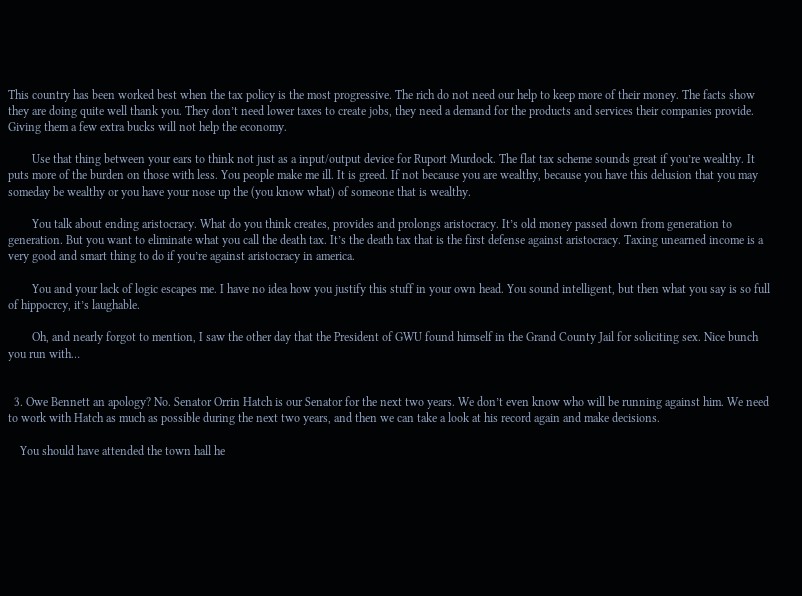This country has been worked best when the tax policy is the most progressive. The rich do not need our help to keep more of their money. The facts show they are doing quite well thank you. They don’t need lower taxes to create jobs, they need a demand for the products and services their companies provide. Giving them a few extra bucks will not help the economy.

        Use that thing between your ears to think not just as a input/output device for Ruport Murdock. The flat tax scheme sounds great if you’re wealthy. It puts more of the burden on those with less. You people make me ill. It is greed. If not because you are wealthy, because you have this delusion that you may someday be wealthy or you have your nose up the (you know what) of someone that is wealthy.

        You talk about ending aristocracy. What do you think creates, provides and prolongs aristocracy. It’s old money passed down from generation to generation. But you want to eliminate what you call the death tax. It’s the death tax that is the first defense against aristocracy. Taxing unearned income is a very good and smart thing to do if you’re against aristocracy in america.

        You and your lack of logic escapes me. I have no idea how you justify this stuff in your own head. You sound intelligent, but then what you say is so full of hippocrcy, it’s laughable.

        Oh, and nearly forgot to mention, I saw the other day that the President of GWU found himself in the Grand County Jail for soliciting sex. Nice bunch you run with…


  3. Owe Bennett an apology? No. Senator Orrin Hatch is our Senator for the next two years. We don’t even know who will be running against him. We need to work with Hatch as much as possible during the next two years, and then we can take a look at his record again and make decisions.

    You should have attended the town hall he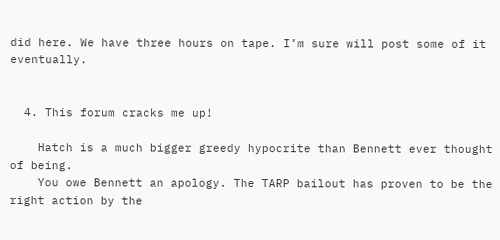did here. We have three hours on tape. I’m sure will post some of it eventually.


  4. This forum cracks me up!

    Hatch is a much bigger greedy hypocrite than Bennett ever thought of being.
    You owe Bennett an apology. The TARP bailout has proven to be the right action by the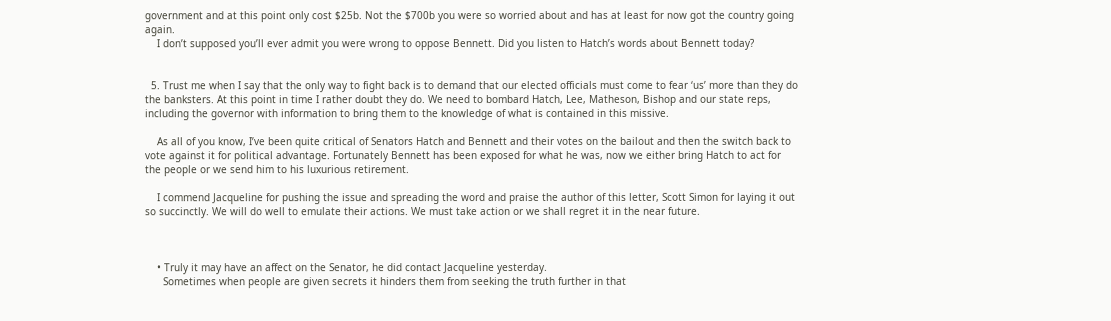government and at this point only cost $25b. Not the $700b you were so worried about and has at least for now got the country going again.
    I don’t supposed you’ll ever admit you were wrong to oppose Bennett. Did you listen to Hatch’s words about Bennett today?


  5. Trust me when I say that the only way to fight back is to demand that our elected officials must come to fear ‘us’ more than they do the banksters. At this point in time I rather doubt they do. We need to bombard Hatch, Lee, Matheson, Bishop and our state reps, including the governor with information to bring them to the knowledge of what is contained in this missive.

    As all of you know, I’ve been quite critical of Senators Hatch and Bennett and their votes on the bailout and then the switch back to vote against it for political advantage. Fortunately Bennett has been exposed for what he was, now we either bring Hatch to act for the people or we send him to his luxurious retirement.

    I commend Jacqueline for pushing the issue and spreading the word and praise the author of this letter, Scott Simon for laying it out so succinctly. We will do well to emulate their actions. We must take action or we shall regret it in the near future.



    • Truly it may have an affect on the Senator, he did contact Jacqueline yesterday.
      Sometimes when people are given secrets it hinders them from seeking the truth further in that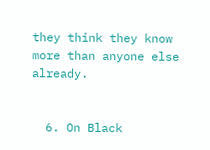they think they know more than anyone else already.


  6. On Black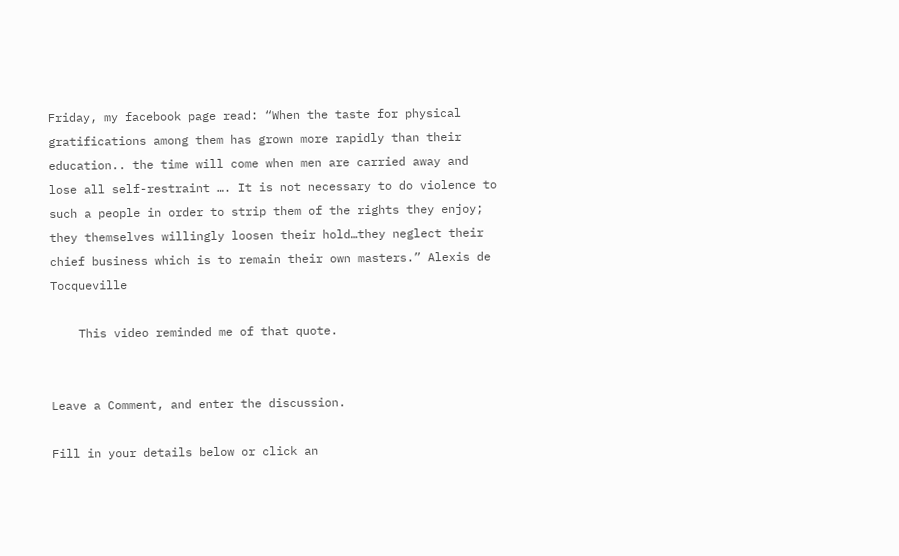Friday, my facebook page read: “When the taste for physical gratifications among them has grown more rapidly than their education.. the time will come when men are carried away and lose all self-restraint …. It is not necessary to do violence to such a people in order to strip them of the rights they enjoy; they themselves willingly loosen their hold…they neglect their chief business which is to remain their own masters.” Alexis de Tocqueville

    This video reminded me of that quote.


Leave a Comment, and enter the discussion.

Fill in your details below or click an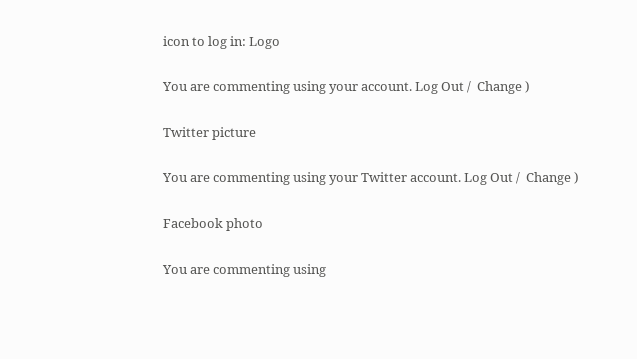icon to log in: Logo

You are commenting using your account. Log Out /  Change )

Twitter picture

You are commenting using your Twitter account. Log Out /  Change )

Facebook photo

You are commenting using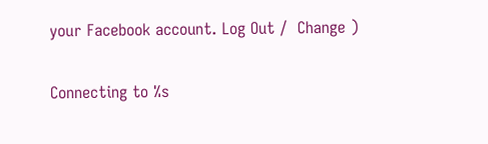your Facebook account. Log Out /  Change )

Connecting to %s